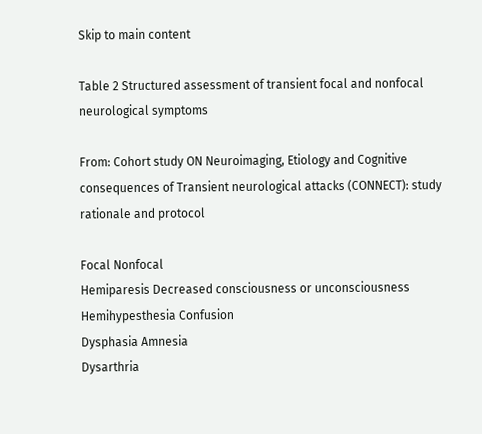Skip to main content

Table 2 Structured assessment of transient focal and nonfocal neurological symptoms

From: Cohort study ON Neuroimaging, Etiology and Cognitive consequences of Transient neurological attacks (CONNECT): study rationale and protocol

Focal Nonfocal
Hemiparesis Decreased consciousness or unconsciousness
Hemihypesthesia Confusion
Dysphasia Amnesia
Dysarthria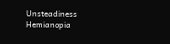Unsteadiness
Hemianopia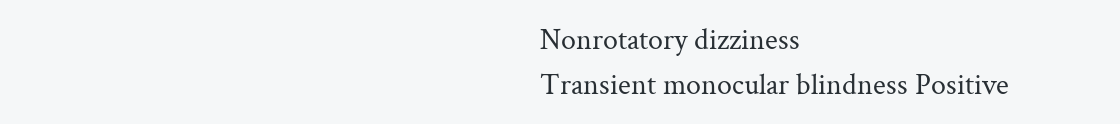Nonrotatory dizziness
Transient monocular blindness Positive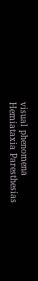visual phenomena
Hemiataxia Paresthesias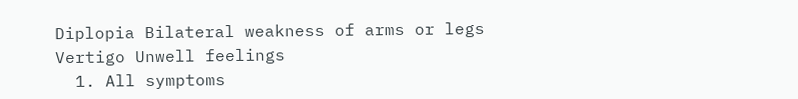Diplopia Bilateral weakness of arms or legs
Vertigo Unwell feelings
  1. All symptoms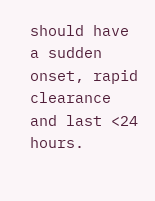should have a sudden onset, rapid clearance and last <24 hours.